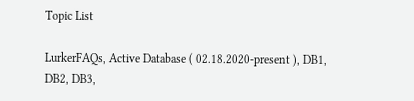Topic List

LurkerFAQs, Active Database ( 02.18.2020-present ), DB1, DB2, DB3,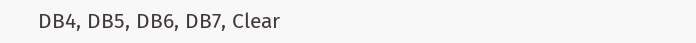DB4, DB5, DB6, DB7, Clear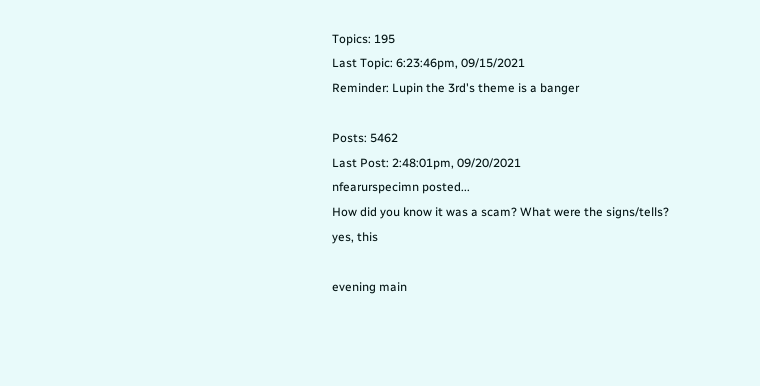Topics: 195
Last Topic: 6:23:46pm, 09/15/2021
Reminder: Lupin the 3rd's theme is a banger

Posts: 5462
Last Post: 2:48:01pm, 09/20/2021
nfearurspecimn posted...
How did you know it was a scam? What were the signs/tells?
yes, this

evening main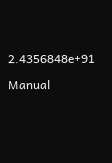2.4356848e+91

Manual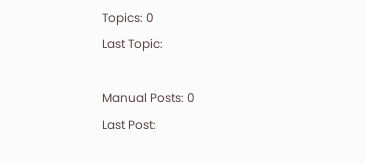Topics: 0
Last Topic:

Manual Posts: 0
Last Post: